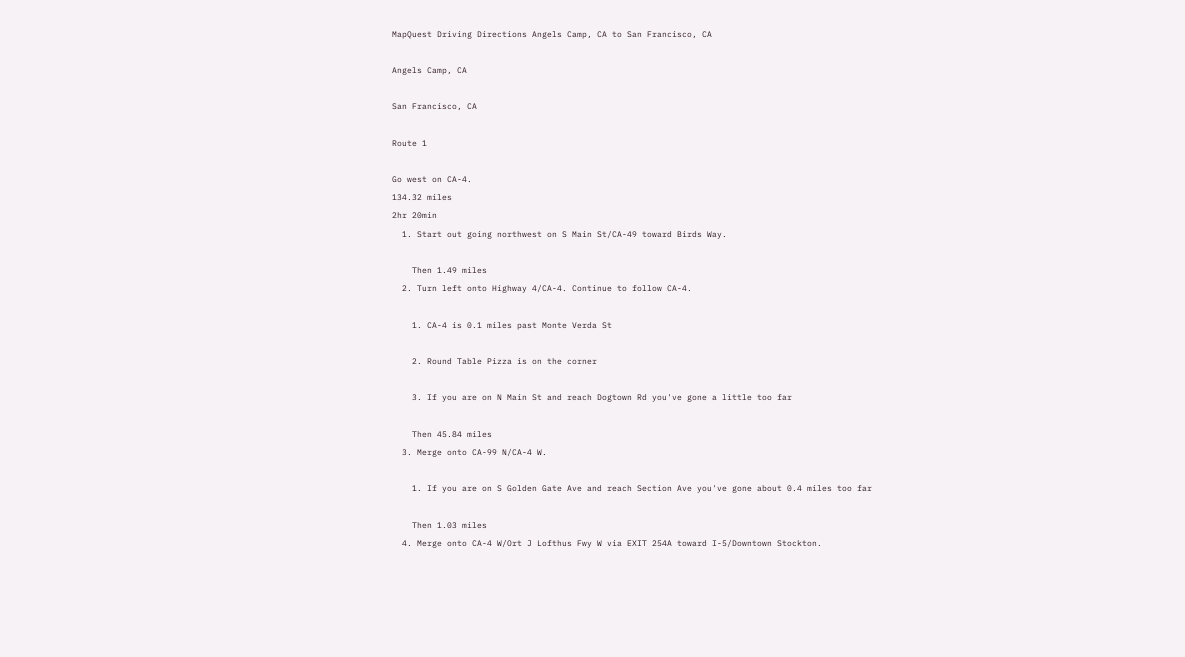MapQuest Driving Directions Angels Camp, CA to San Francisco, CA

Angels Camp, CA

San Francisco, CA

Route 1

Go west on CA-4.
134.32 miles
2hr 20min
  1. Start out going northwest on S Main St/CA-49 toward Birds Way.

    Then 1.49 miles
  2. Turn left onto Highway 4/CA-4. Continue to follow CA-4.

    1. CA-4 is 0.1 miles past Monte Verda St

    2. Round Table Pizza is on the corner

    3. If you are on N Main St and reach Dogtown Rd you've gone a little too far

    Then 45.84 miles
  3. Merge onto CA-99 N/CA-4 W.

    1. If you are on S Golden Gate Ave and reach Section Ave you've gone about 0.4 miles too far

    Then 1.03 miles
  4. Merge onto CA-4 W/Ort J Lofthus Fwy W via EXIT 254A toward I-5/Downtown Stockton.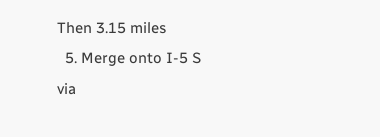Then 3.15 miles
  5. Merge onto I-5 S via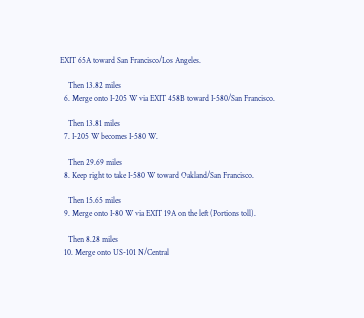EXIT 65A toward San Francisco/Los Angeles.

    Then 13.82 miles
  6. Merge onto I-205 W via EXIT 458B toward I-580/San Francisco.

    Then 13.81 miles
  7. I-205 W becomes I-580 W.

    Then 29.69 miles
  8. Keep right to take I-580 W toward Oakland/San Francisco.

    Then 15.65 miles
  9. Merge onto I-80 W via EXIT 19A on the left (Portions toll).

    Then 8.28 miles
  10. Merge onto US-101 N/Central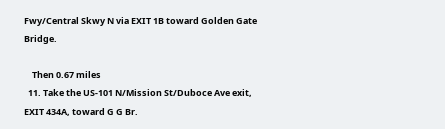Fwy/Central Skwy N via EXIT 1B toward Golden Gate Bridge.

    Then 0.67 miles
  11. Take the US-101 N/Mission St/Duboce Ave exit, EXIT 434A, toward G G Br.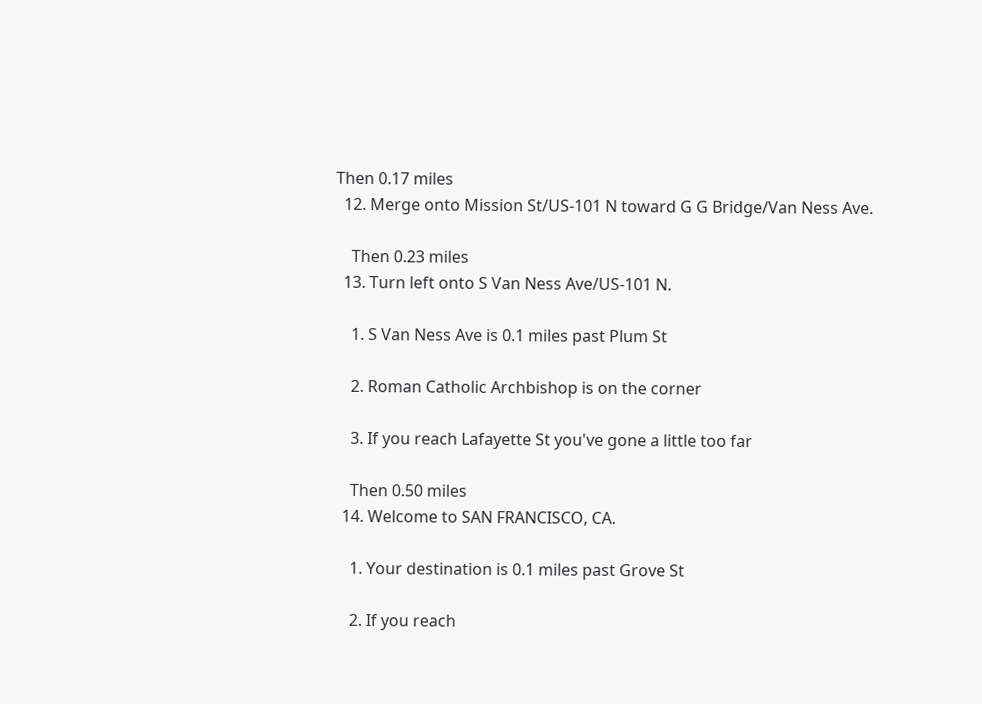Then 0.17 miles
  12. Merge onto Mission St/US-101 N toward G G Bridge/Van Ness Ave.

    Then 0.23 miles
  13. Turn left onto S Van Ness Ave/US-101 N.

    1. S Van Ness Ave is 0.1 miles past Plum St

    2. Roman Catholic Archbishop is on the corner

    3. If you reach Lafayette St you've gone a little too far

    Then 0.50 miles
  14. Welcome to SAN FRANCISCO, CA.

    1. Your destination is 0.1 miles past Grove St

    2. If you reach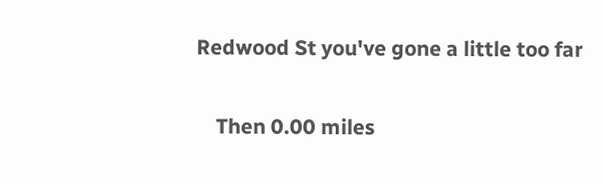Redwood St you've gone a little too far

    Then 0.00 miles